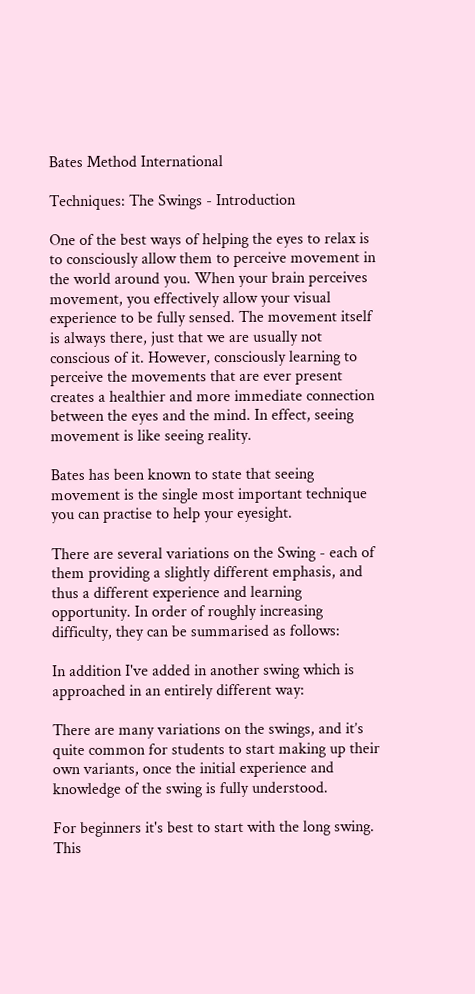Bates Method International

Techniques: The Swings - Introduction

One of the best ways of helping the eyes to relax is to consciously allow them to perceive movement in the world around you. When your brain perceives movement, you effectively allow your visual experience to be fully sensed. The movement itself is always there, just that we are usually not conscious of it. However, consciously learning to perceive the movements that are ever present creates a healthier and more immediate connection between the eyes and the mind. In effect, seeing movement is like seeing reality.

Bates has been known to state that seeing movement is the single most important technique you can practise to help your eyesight.

There are several variations on the Swing - each of them providing a slightly different emphasis, and thus a different experience and learning opportunity. In order of roughly increasing difficulty, they can be summarised as follows:

In addition I've added in another swing which is approached in an entirely different way:

There are many variations on the swings, and it’s quite common for students to start making up their own variants, once the initial experience and knowledge of the swing is fully understood.

For beginners it's best to start with the long swing. This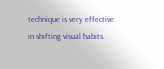technique is very effective in shifting visual habits.